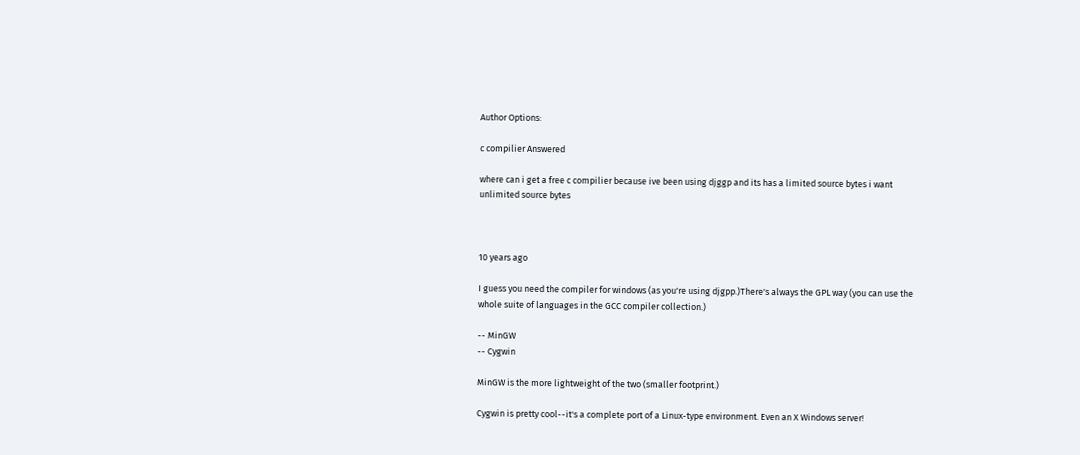Author Options:

c compilier Answered

where can i get a free c compilier because ive been using djggp and its has a limited source bytes i want unlimited source bytes



10 years ago

I guess you need the compiler for windows (as you're using djgpp.)There's always the GPL way (you can use the whole suite of languages in the GCC compiler collection.)

-- MinGW
-- Cygwin

MinGW is the more lightweight of the two (smaller footprint.)

Cygwin is pretty cool--it's a complete port of a Linux-type environment. Even an X Windows server!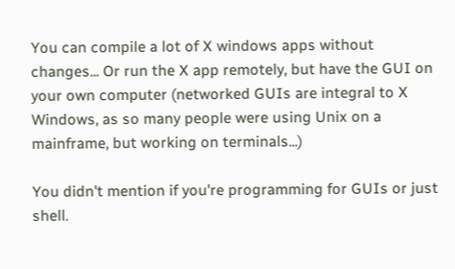You can compile a lot of X windows apps without changes... Or run the X app remotely, but have the GUI on your own computer (networked GUIs are integral to X Windows, as so many people were using Unix on a mainframe, but working on terminals...)

You didn't mention if you're programming for GUIs or just shell.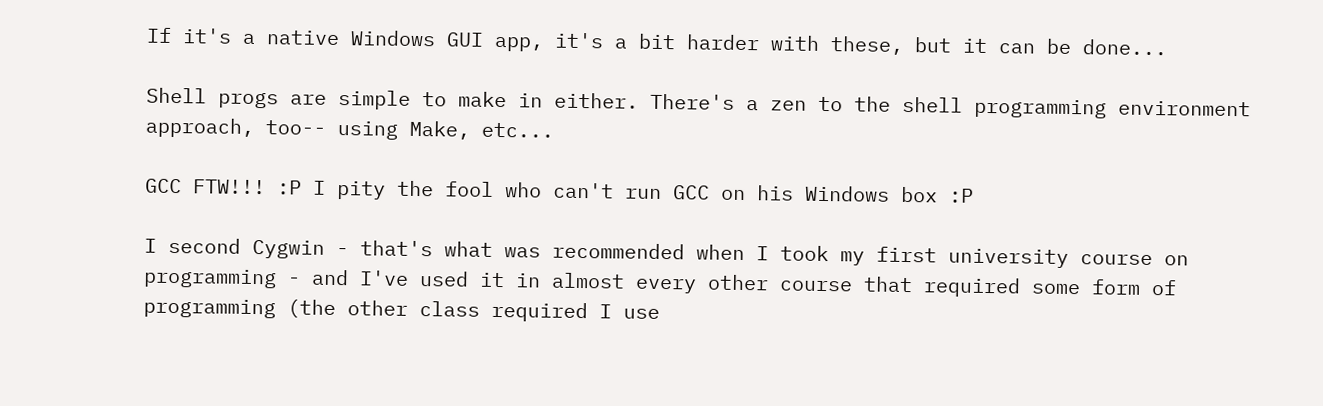If it's a native Windows GUI app, it's a bit harder with these, but it can be done...

Shell progs are simple to make in either. There's a zen to the shell programming environment approach, too-- using Make, etc...

GCC FTW!!! :P I pity the fool who can't run GCC on his Windows box :P

I second Cygwin - that's what was recommended when I took my first university course on programming - and I've used it in almost every other course that required some form of programming (the other class required I use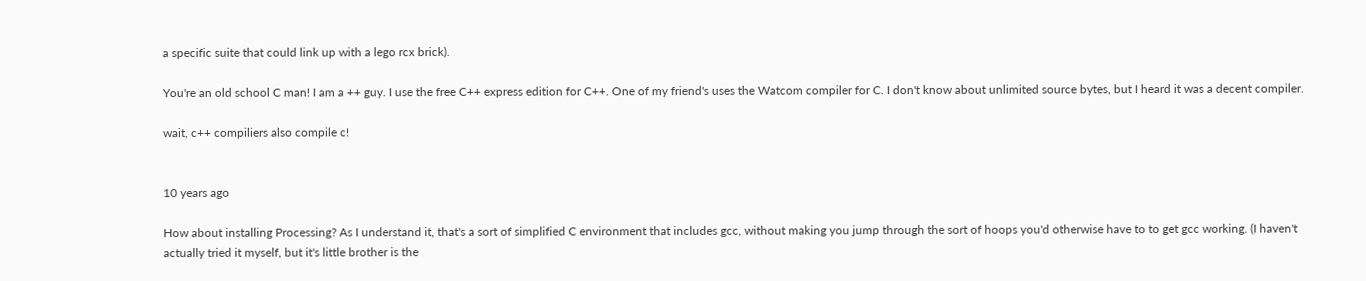a specific suite that could link up with a lego rcx brick).

You're an old school C man! I am a ++ guy. I use the free C++ express edition for C++. One of my friend's uses the Watcom compiler for C. I don't know about unlimited source bytes, but I heard it was a decent compiler.

wait, c++ compiliers also compile c!


10 years ago

How about installing Processing? As I understand it, that's a sort of simplified C environment that includes gcc, without making you jump through the sort of hoops you'd otherwise have to to get gcc working. (I haven't actually tried it myself, but it's little brother is the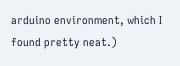arduino environment, which I found pretty neat.)